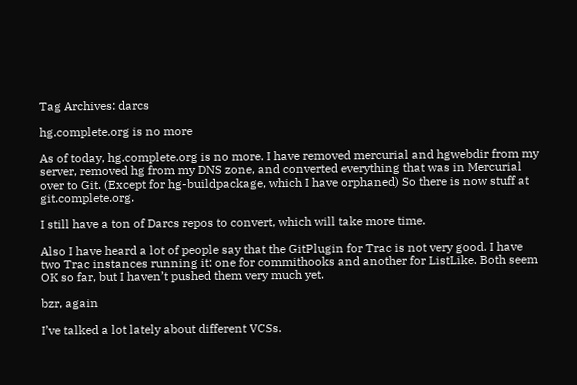Tag Archives: darcs

hg.complete.org is no more

As of today, hg.complete.org is no more. I have removed mercurial and hgwebdir from my server, removed hg from my DNS zone, and converted everything that was in Mercurial over to Git. (Except for hg-buildpackage, which I have orphaned) So there is now stuff at git.complete.org.

I still have a ton of Darcs repos to convert, which will take more time.

Also I have heard a lot of people say that the GitPlugin for Trac is not very good. I have two Trac instances running it: one for commithooks and another for ListLike. Both seem OK so far, but I haven’t pushed them very much yet.

bzr, again

I’ve talked a lot lately about different VCSs.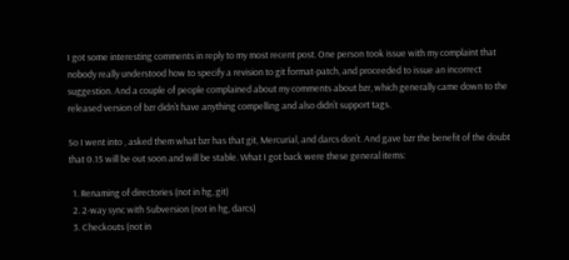I got some interesting comments in reply to my most recent post. One person took issue with my complaint that nobody really understood how to specify a revision to git format-patch, and proceeded to issue an incorrect suggestion. And a couple of people complained about my comments about bzr, which generally came down to the released version of bzr didn’t have anything compelling and also didn’t support tags.

So I went into , asked them what bzr has that git, Mercurial, and darcs don’t. And gave bzr the benefit of the doubt that 0.15 will be out soon and will be stable. What I got back were these general items:

  1. Renaming of directories (not in hg, git)
  2. 2-way sync with Subversion (not in hg, darcs)
  3. Checkouts (not in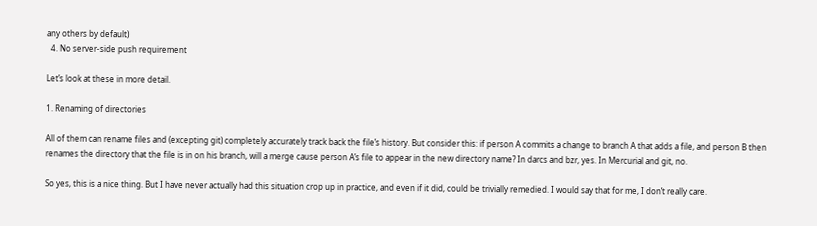any others by default)
  4. No server-side push requirement

Let’s look at these in more detail.

1. Renaming of directories

All of them can rename files and (excepting git) completely accurately track back the file’s history. But consider this: if person A commits a change to branch A that adds a file, and person B then renames the directory that the file is in on his branch, will a merge cause person A’s file to appear in the new directory name? In darcs and bzr, yes. In Mercurial and git, no.

So yes, this is a nice thing. But I have never actually had this situation crop up in practice, and even if it did, could be trivially remedied. I would say that for me, I don’t really care.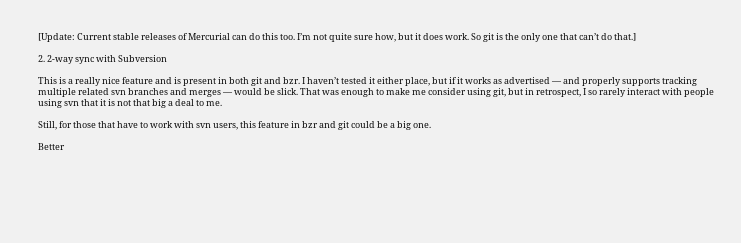[Update: Current stable releases of Mercurial can do this too. I’m not quite sure how, but it does work. So git is the only one that can’t do that.]

2. 2-way sync with Subversion

This is a really nice feature and is present in both git and bzr. I haven’t tested it either place, but if it works as advertised — and properly supports tracking multiple related svn branches and merges — would be slick. That was enough to make me consider using git, but in retrospect, I so rarely interact with people using svn that it is not that big a deal to me.

Still, for those that have to work with svn users, this feature in bzr and git could be a big one.

Better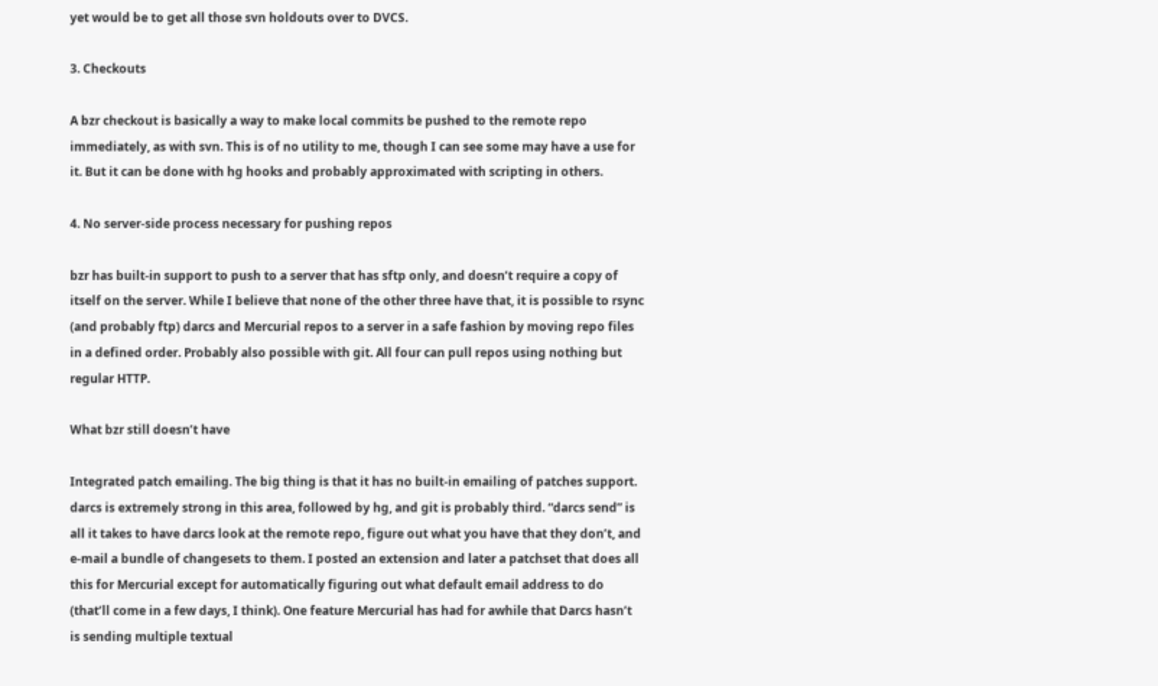yet would be to get all those svn holdouts over to DVCS.

3. Checkouts

A bzr checkout is basically a way to make local commits be pushed to the remote repo immediately, as with svn. This is of no utility to me, though I can see some may have a use for it. But it can be done with hg hooks and probably approximated with scripting in others.

4. No server-side process necessary for pushing repos

bzr has built-in support to push to a server that has sftp only, and doesn’t require a copy of itself on the server. While I believe that none of the other three have that, it is possible to rsync (and probably ftp) darcs and Mercurial repos to a server in a safe fashion by moving repo files in a defined order. Probably also possible with git. All four can pull repos using nothing but regular HTTP.

What bzr still doesn’t have

Integrated patch emailing. The big thing is that it has no built-in emailing of patches support. darcs is extremely strong in this area, followed by hg, and git is probably third. “darcs send” is all it takes to have darcs look at the remote repo, figure out what you have that they don’t, and e-mail a bundle of changesets to them. I posted an extension and later a patchset that does all this for Mercurial except for automatically figuring out what default email address to do (that’ll come in a few days, I think). One feature Mercurial has had for awhile that Darcs hasn’t is sending multiple textual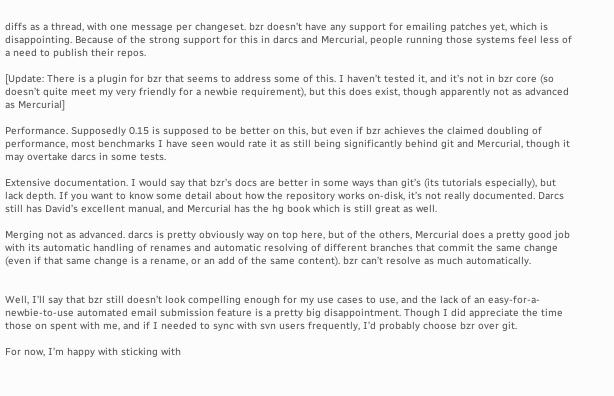diffs as a thread, with one message per changeset. bzr doesn’t have any support for emailing patches yet, which is disappointing. Because of the strong support for this in darcs and Mercurial, people running those systems feel less of a need to publish their repos.

[Update: There is a plugin for bzr that seems to address some of this. I haven’t tested it, and it’s not in bzr core (so doesn’t quite meet my very friendly for a newbie requirement), but this does exist, though apparently not as advanced as Mercurial]

Performance. Supposedly 0.15 is supposed to be better on this, but even if bzr achieves the claimed doubling of performance, most benchmarks I have seen would rate it as still being significantly behind git and Mercurial, though it may overtake darcs in some tests.

Extensive documentation. I would say that bzr’s docs are better in some ways than git’s (its tutorials especially), but lack depth. If you want to know some detail about how the repository works on-disk, it’s not really documented. Darcs still has David’s excellent manual, and Mercurial has the hg book which is still great as well.

Merging not as advanced. darcs is pretty obviously way on top here, but of the others, Mercurial does a pretty good job with its automatic handling of renames and automatic resolving of different branches that commit the same change (even if that same change is a rename, or an add of the same content). bzr can’t resolve as much automatically.


Well, I’ll say that bzr still doesn’t look compelling enough for my use cases to use, and the lack of an easy-for-a-newbie-to-use automated email submission feature is a pretty big disappointment. Though I did appreciate the time those on spent with me, and if I needed to sync with svn users frequently, I’d probably choose bzr over git.

For now, I’m happy with sticking with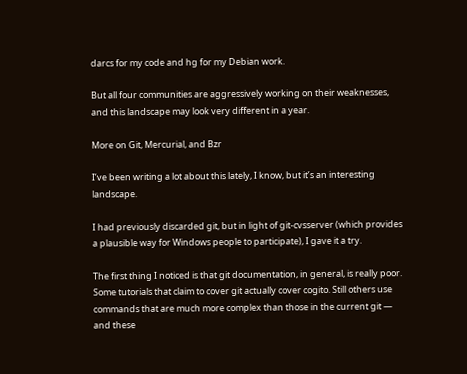darcs for my code and hg for my Debian work.

But all four communities are aggressively working on their weaknesses, and this landscape may look very different in a year.

More on Git, Mercurial, and Bzr

I’ve been writing a lot about this lately, I know, but it’s an interesting landscape.

I had previously discarded git, but in light of git-cvsserver (which provides a plausible way for Windows people to participate), I gave it a try.

The first thing I noticed is that git documentation, in general, is really poor. Some tutorials that claim to cover git actually cover cogito. Still others use commands that are much more complex than those in the current git — and these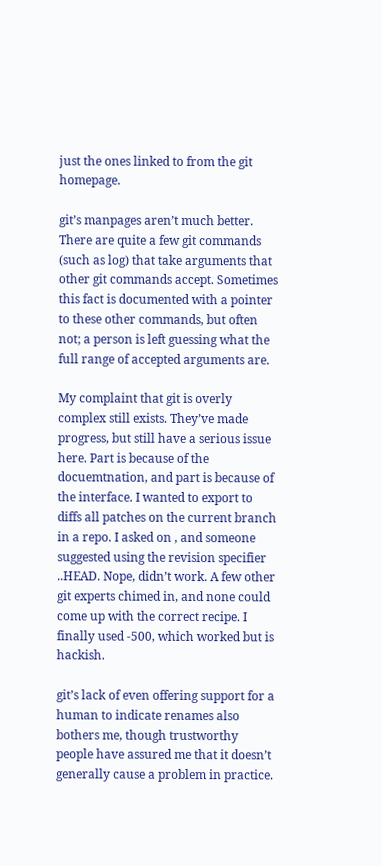just the ones linked to from the git homepage.

git’s manpages aren’t much better. There are quite a few git commands (such as log) that take arguments that other git commands accept. Sometimes this fact is documented with a pointer to these other commands, but often not; a person is left guessing what the full range of accepted arguments are.

My complaint that git is overly complex still exists. They’ve made progress, but still have a serious issue here. Part is because of the docuemtnation, and part is because of the interface. I wanted to export to diffs all patches on the current branch in a repo. I asked on , and someone suggested using the revision specifier ..HEAD. Nope, didn’t work. A few other git experts chimed in, and none could come up with the correct recipe. I finally used -500, which worked but is hackish.

git’s lack of even offering support for a human to indicate renames also bothers me, though trustworthy people have assured me that it doesn’t generally cause a problem in practice.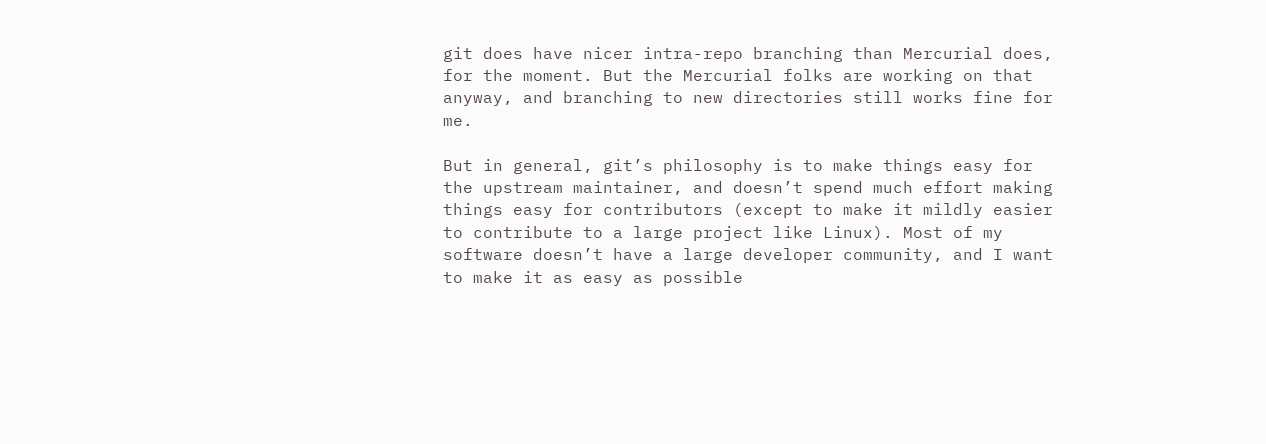git does have nicer intra-repo branching than Mercurial does, for the moment. But the Mercurial folks are working on that anyway, and branching to new directories still works fine for me.

But in general, git’s philosophy is to make things easy for the upstream maintainer, and doesn’t spend much effort making things easy for contributors (except to make it mildly easier to contribute to a large project like Linux). Most of my software doesn’t have a large developer community, and I want to make it as easy as possible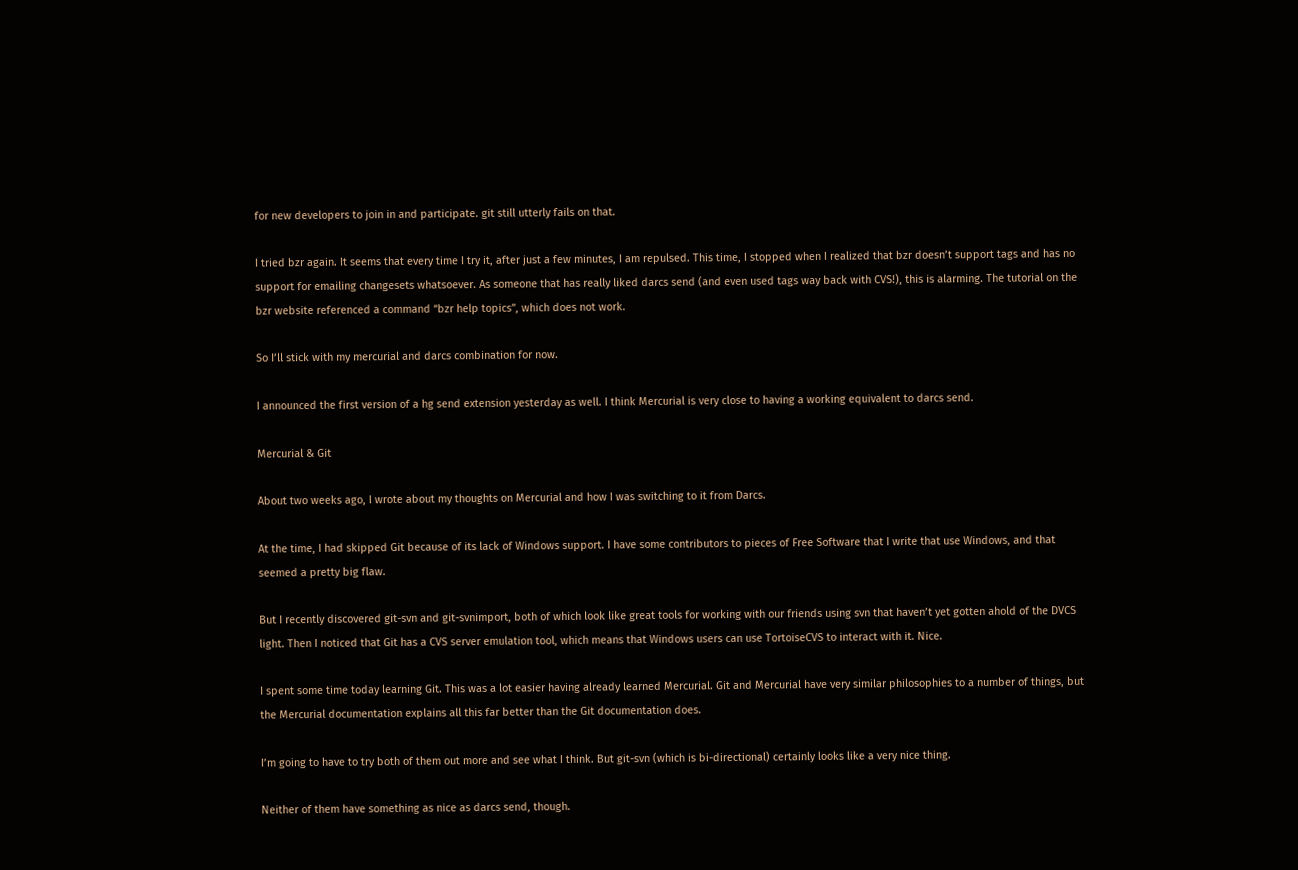for new developers to join in and participate. git still utterly fails on that.

I tried bzr again. It seems that every time I try it, after just a few minutes, I am repulsed. This time, I stopped when I realized that bzr doesn’t support tags and has no support for emailing changesets whatsoever. As someone that has really liked darcs send (and even used tags way back with CVS!), this is alarming. The tutorial on the bzr website referenced a command “bzr help topics”, which does not work.

So I’ll stick with my mercurial and darcs combination for now.

I announced the first version of a hg send extension yesterday as well. I think Mercurial is very close to having a working equivalent to darcs send.

Mercurial & Git

About two weeks ago, I wrote about my thoughts on Mercurial and how I was switching to it from Darcs.

At the time, I had skipped Git because of its lack of Windows support. I have some contributors to pieces of Free Software that I write that use Windows, and that seemed a pretty big flaw.

But I recently discovered git-svn and git-svnimport, both of which look like great tools for working with our friends using svn that haven’t yet gotten ahold of the DVCS light. Then I noticed that Git has a CVS server emulation tool, which means that Windows users can use TortoiseCVS to interact with it. Nice.

I spent some time today learning Git. This was a lot easier having already learned Mercurial. Git and Mercurial have very similar philosophies to a number of things, but the Mercurial documentation explains all this far better than the Git documentation does.

I’m going to have to try both of them out more and see what I think. But git-svn (which is bi-directional) certainly looks like a very nice thing.

Neither of them have something as nice as darcs send, though.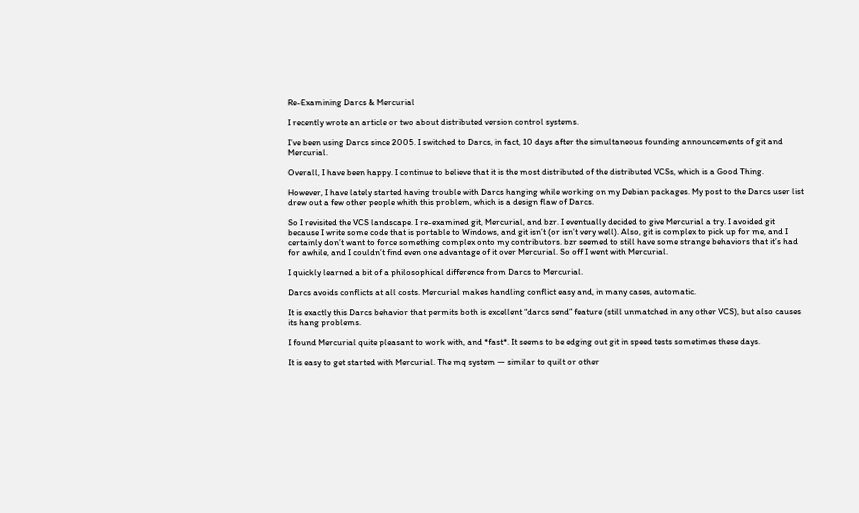Re-Examining Darcs & Mercurial

I recently wrote an article or two about distributed version control systems.

I’ve been using Darcs since 2005. I switched to Darcs, in fact, 10 days after the simultaneous founding announcements of git and Mercurial.

Overall, I have been happy. I continue to believe that it is the most distributed of the distributed VCSs, which is a Good Thing.

However, I have lately started having trouble with Darcs hanging while working on my Debian packages. My post to the Darcs user list drew out a few other people whith this problem, which is a design flaw of Darcs.

So I revisited the VCS landscape. I re-examined git, Mercurial, and bzr. I eventually decided to give Mercurial a try. I avoided git because I write some code that is portable to Windows, and git isn’t (or isn’t very well). Also, git is complex to pick up for me, and I certainly don’t want to force something complex onto my contributors. bzr seemed to still have some strange behaviors that it’s had for awhile, and I couldn’t find even one advantage of it over Mercurial. So off I went with Mercurial.

I quickly learned a bit of a philosophical difference from Darcs to Mercurial.

Darcs avoids conflicts at all costs. Mercurial makes handling conflict easy and, in many cases, automatic.

It is exactly this Darcs behavior that permits both is excellent “darcs send” feature (still unmatched in any other VCS), but also causes its hang problems.

I found Mercurial quite pleasant to work with, and *fast*. It seems to be edging out git in speed tests sometimes these days.

It is easy to get started with Mercurial. The mq system — similar to quilt or other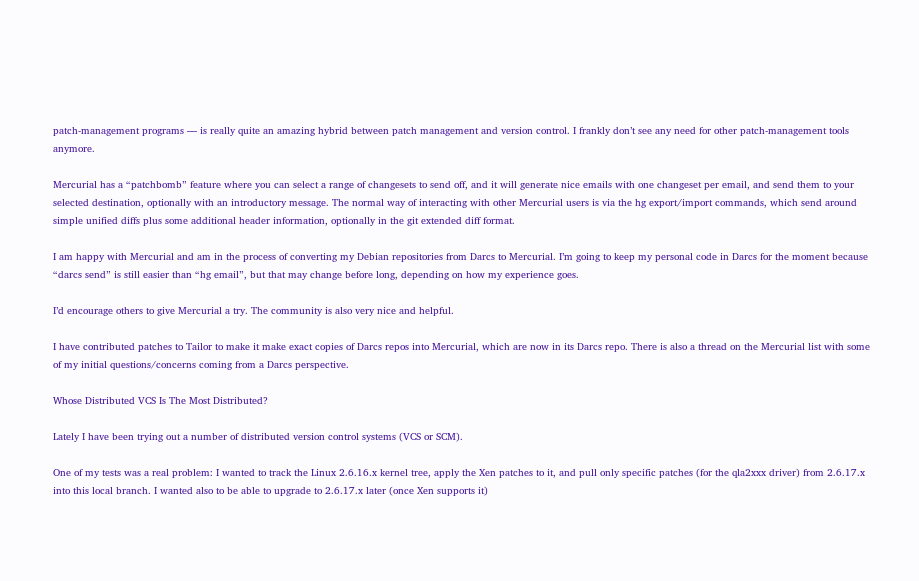patch-management programs — is really quite an amazing hybrid between patch management and version control. I frankly don’t see any need for other patch-management tools anymore.

Mercurial has a “patchbomb” feature where you can select a range of changesets to send off, and it will generate nice emails with one changeset per email, and send them to your selected destination, optionally with an introductory message. The normal way of interacting with other Mercurial users is via the hg export/import commands, which send around simple unified diffs plus some additional header information, optionally in the git extended diff format.

I am happy with Mercurial and am in the process of converting my Debian repositories from Darcs to Mercurial. I’m going to keep my personal code in Darcs for the moment because “darcs send” is still easier than “hg email”, but that may change before long, depending on how my experience goes.

I’d encourage others to give Mercurial a try. The community is also very nice and helpful.

I have contributed patches to Tailor to make it make exact copies of Darcs repos into Mercurial, which are now in its Darcs repo. There is also a thread on the Mercurial list with some of my initial questions/concerns coming from a Darcs perspective.

Whose Distributed VCS Is The Most Distributed?

Lately I have been trying out a number of distributed version control systems (VCS or SCM).

One of my tests was a real problem: I wanted to track the Linux 2.6.16.x kernel tree, apply the Xen patches to it, and pull only specific patches (for the qla2xxx driver) from 2.6.17.x into this local branch. I wanted also to be able to upgrade to 2.6.17.x later (once Xen supports it)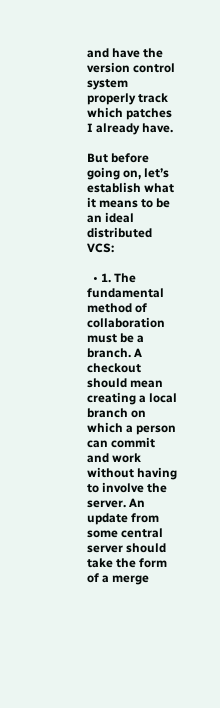and have the version control system properly track which patches I already have.

But before going on, let’s establish what it means to be an ideal distributed VCS:

  • 1. The fundamental method of collaboration must be a branch. A checkout should mean creating a local branch on which a person can commit and work without having to involve the server. An update from some central server should take the form of a merge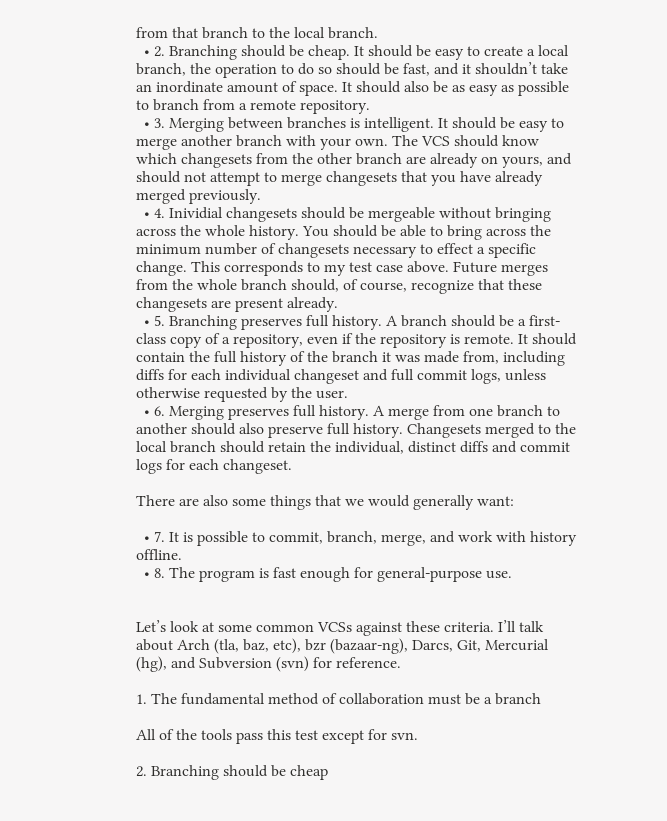from that branch to the local branch.
  • 2. Branching should be cheap. It should be easy to create a local branch, the operation to do so should be fast, and it shouldn’t take an inordinate amount of space. It should also be as easy as possible to branch from a remote repository.
  • 3. Merging between branches is intelligent. It should be easy to merge another branch with your own. The VCS should know which changesets from the other branch are already on yours, and should not attempt to merge changesets that you have already merged previously.
  • 4. Inividial changesets should be mergeable without bringing across the whole history. You should be able to bring across the minimum number of changesets necessary to effect a specific change. This corresponds to my test case above. Future merges from the whole branch should, of course, recognize that these changesets are present already.
  • 5. Branching preserves full history. A branch should be a first-class copy of a repository, even if the repository is remote. It should contain the full history of the branch it was made from, including diffs for each individual changeset and full commit logs, unless otherwise requested by the user.
  • 6. Merging preserves full history. A merge from one branch to another should also preserve full history. Changesets merged to the local branch should retain the individual, distinct diffs and commit logs for each changeset.

There are also some things that we would generally want:

  • 7. It is possible to commit, branch, merge, and work with history offline.
  • 8. The program is fast enough for general-purpose use.


Let’s look at some common VCSs against these criteria. I’ll talk about Arch (tla, baz, etc), bzr (bazaar-ng), Darcs, Git, Mercurial (hg), and Subversion (svn) for reference.

1. The fundamental method of collaboration must be a branch

All of the tools pass this test except for svn.

2. Branching should be cheap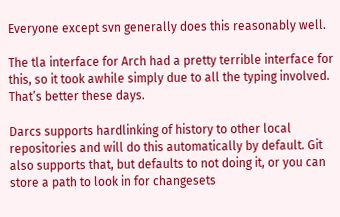Everyone except svn generally does this reasonably well.

The tla interface for Arch had a pretty terrible interface for this, so it took awhile simply due to all the typing involved. That’s better these days.

Darcs supports hardlinking of history to other local repositories and will do this automatically by default. Git also supports that, but defaults to not doing it, or you can store a path to look in for changesets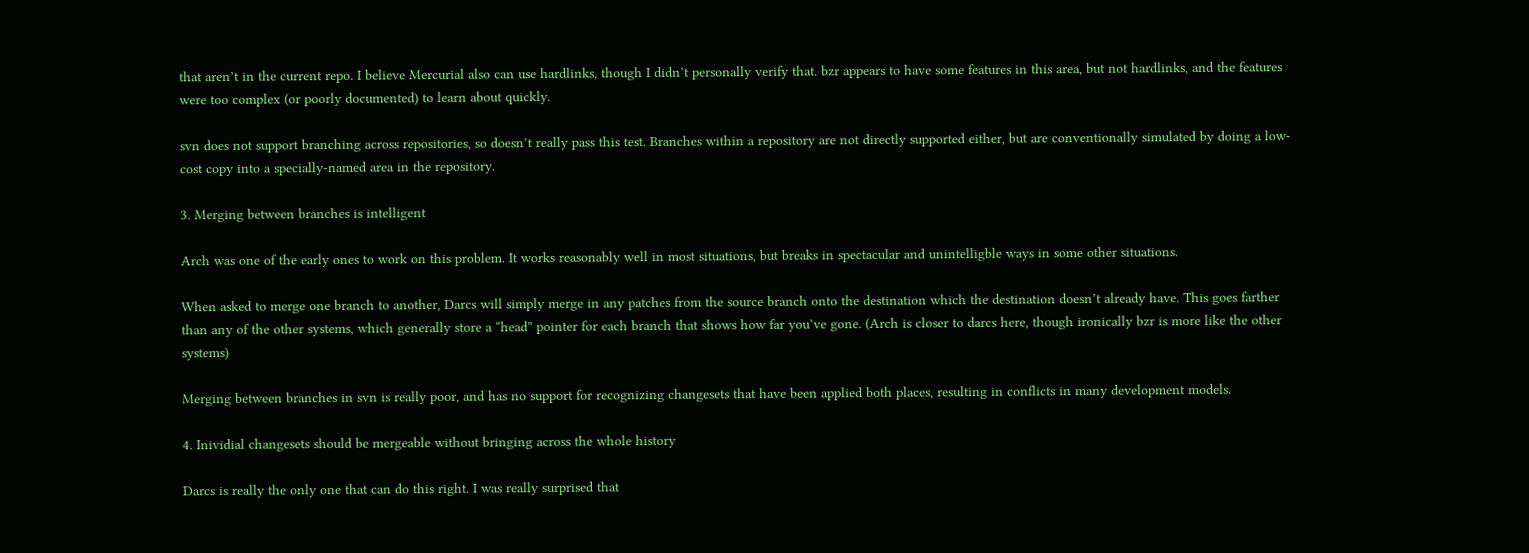that aren’t in the current repo. I believe Mercurial also can use hardlinks, though I didn’t personally verify that. bzr appears to have some features in this area, but not hardlinks, and the features were too complex (or poorly documented) to learn about quickly.

svn does not support branching across repositories, so doesn’t really pass this test. Branches within a repository are not directly supported either, but are conventionally simulated by doing a low-cost copy into a specially-named area in the repository.

3. Merging between branches is intelligent

Arch was one of the early ones to work on this problem. It works reasonably well in most situations, but breaks in spectacular and unintelligble ways in some other situations.

When asked to merge one branch to another, Darcs will simply merge in any patches from the source branch onto the destination which the destination doesn’t already have. This goes farther than any of the other systems, which generally store a “head” pointer for each branch that shows how far you’ve gone. (Arch is closer to darcs here, though ironically bzr is more like the other systems)

Merging between branches in svn is really poor, and has no support for recognizing changesets that have been applied both places, resulting in conflicts in many development models.

4. Inividial changesets should be mergeable without bringing across the whole history

Darcs is really the only one that can do this right. I was really surprised that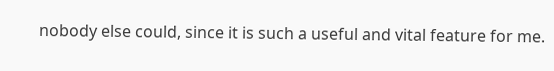nobody else could, since it is such a useful and vital feature for me.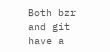Both bzr and git have a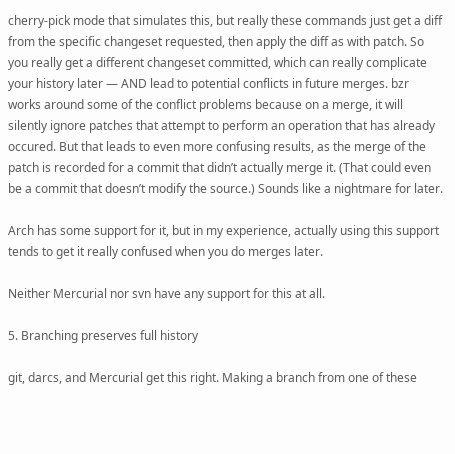cherry-pick mode that simulates this, but really these commands just get a diff from the specific changeset requested, then apply the diff as with patch. So you really get a different changeset committed, which can really complicate your history later — AND lead to potential conflicts in future merges. bzr works around some of the conflict problems because on a merge, it will silently ignore patches that attempt to perform an operation that has already occured. But that leads to even more confusing results, as the merge of the patch is recorded for a commit that didn’t actually merge it. (That could even be a commit that doesn’t modify the source.) Sounds like a nightmare for later.

Arch has some support for it, but in my experience, actually using this support tends to get it really confused when you do merges later.

Neither Mercurial nor svn have any support for this at all.

5. Branching preserves full history

git, darcs, and Mercurial get this right. Making a branch from one of these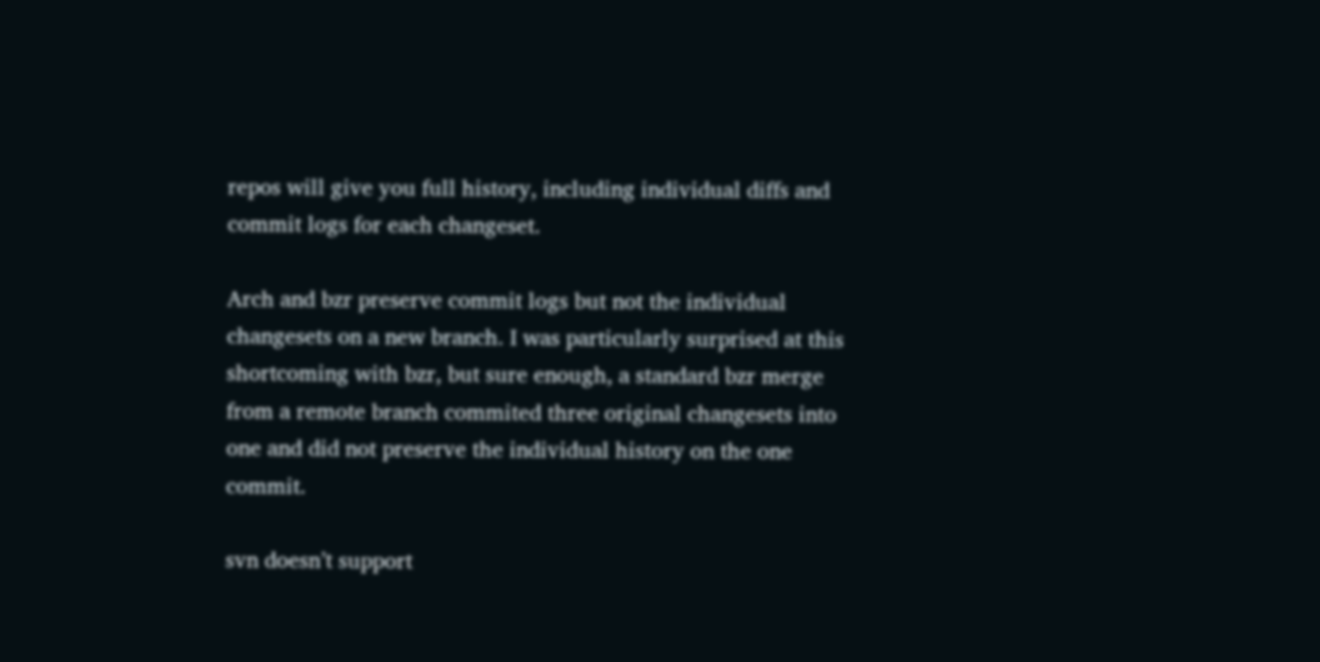repos will give you full history, including individual diffs and commit logs for each changeset.

Arch and bzr preserve commit logs but not the individual changesets on a new branch. I was particularly surprised at this shortcoming with bzr, but sure enough, a standard bzr merge from a remote branch commited three original changesets into one and did not preserve the individual history on the one commit.

svn doesn’t support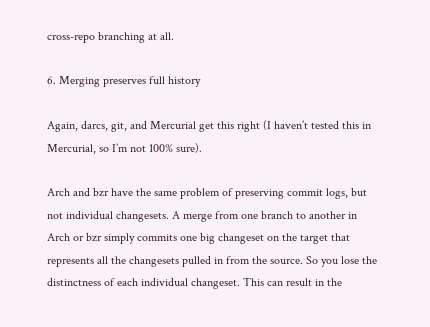cross-repo branching at all.

6. Merging preserves full history

Again, darcs, git, and Mercurial get this right (I haven’t tested this in Mercurial, so I’m not 100% sure).

Arch and bzr have the same problem of preserving commit logs, but not individual changesets. A merge from one branch to another in Arch or bzr simply commits one big changeset on the target that represents all the changesets pulled in from the source. So you lose the distinctness of each individual changeset. This can result in the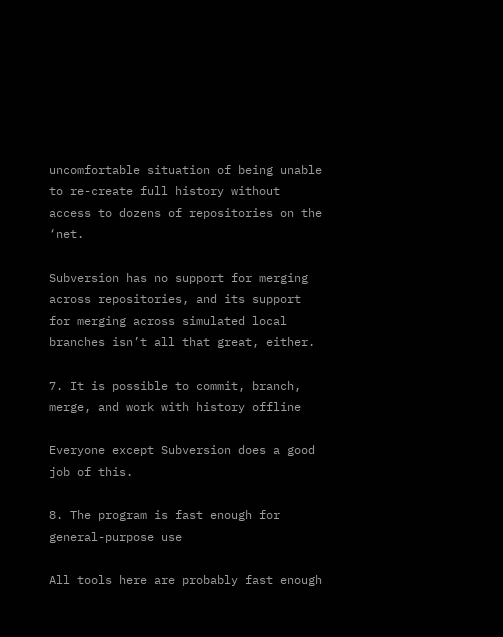uncomfortable situation of being unable to re-create full history without access to dozens of repositories on the ‘net.

Subversion has no support for merging across repositories, and its support for merging across simulated local branches isn’t all that great, either.

7. It is possible to commit, branch, merge, and work with history offline

Everyone except Subversion does a good job of this.

8. The program is fast enough for general-purpose use

All tools here are probably fast enough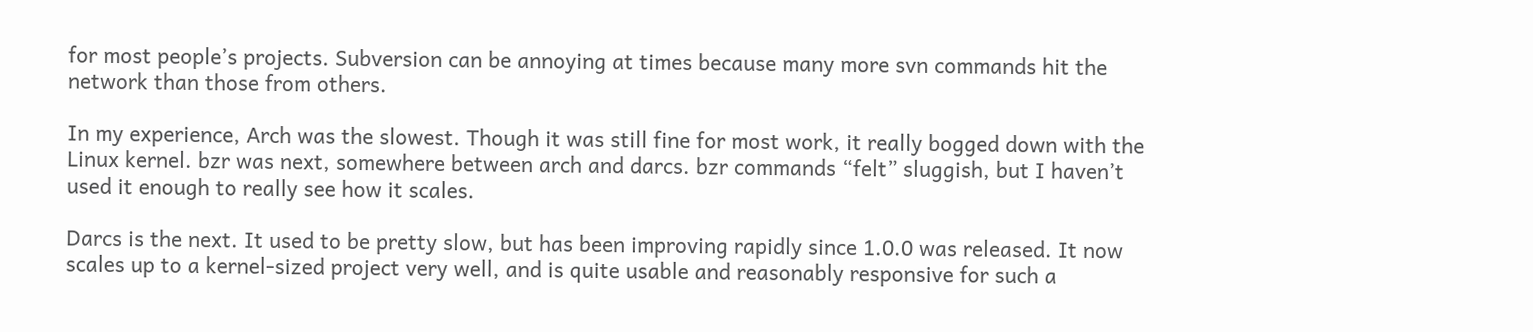for most people’s projects. Subversion can be annoying at times because many more svn commands hit the network than those from others.

In my experience, Arch was the slowest. Though it was still fine for most work, it really bogged down with the Linux kernel. bzr was next, somewhere between arch and darcs. bzr commands “felt” sluggish, but I haven’t used it enough to really see how it scales.

Darcs is the next. It used to be pretty slow, but has been improving rapidly since 1.0.0 was released. It now scales up to a kernel-sized project very well, and is quite usable and reasonably responsive for such a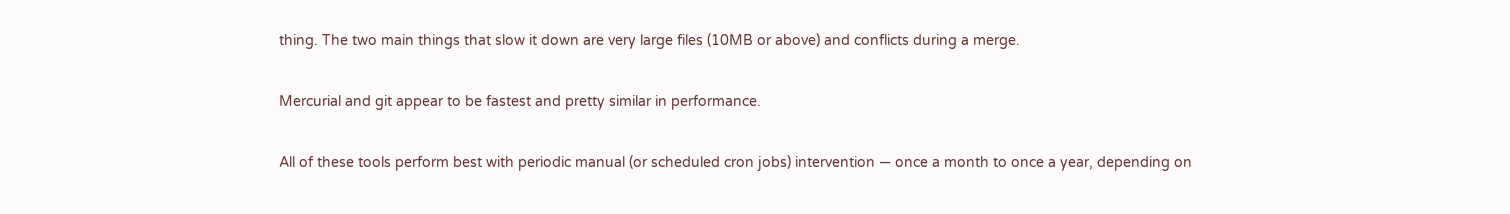thing. The two main things that slow it down are very large files (10MB or above) and conflicts during a merge.

Mercurial and git appear to be fastest and pretty similar in performance.

All of these tools perform best with periodic manual (or scheduled cron jobs) intervention — once a month to once a year, depending on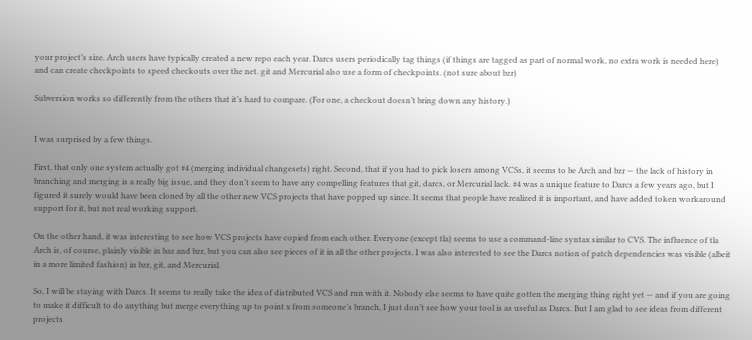your project’s size. Arch users have typically created a new repo each year. Darcs users periodically tag things (if things are tagged as part of normal work, no extra work is needed here) and can create checkpoints to speed checkouts over the net. git and Mercurial also use a form of checkpoints. (not sure about bzr)

Subversion works so differently from the others that it’s hard to compare. (For one, a checkout doesn’t bring down any history.)


I was surprised by a few things.

First, that only one system actually got #4 (merging individual changesets) right. Second, that if you had to pick losers among VCSs, it seems to be Arch and bzr — the lack of history in branching and merging is a really big issue, and they don’t seem to have any compelling features that git, darcs, or Mercurial lack. #4 was a unique feature to Darcs a few years ago, but I figured it surely would have been cloned by all the other new VCS projects that have popped up since. It seems that people have realized it is important, and have added token workaround support for it, but not real working support.

On the other hand, it was interesting to see how VCS projects have copied from each other. Everyone (except tla) seems to use a command-line syntax similar to CVS. The influence of tla Arch is, of course, plainly visible in baz and bzr, but you can also see pieces of it in all the other projects. I was also interested to see the Darcs notion of patch dependencies was visible (albeit in a more limited fashion) in bzr, git, and Mercurial.

So, I will be staying with Darcs. It seems to really take the idea of distributed VCS and run with it. Nobody else seems to have quite gotten the merging thing right yet — and if you are going to make it difficult to do anything but merge everything up to point x from someone’s branch, I just don’t see how your tool is as useful as Darcs. But I am glad to see ideas from different projects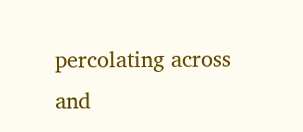percolating across and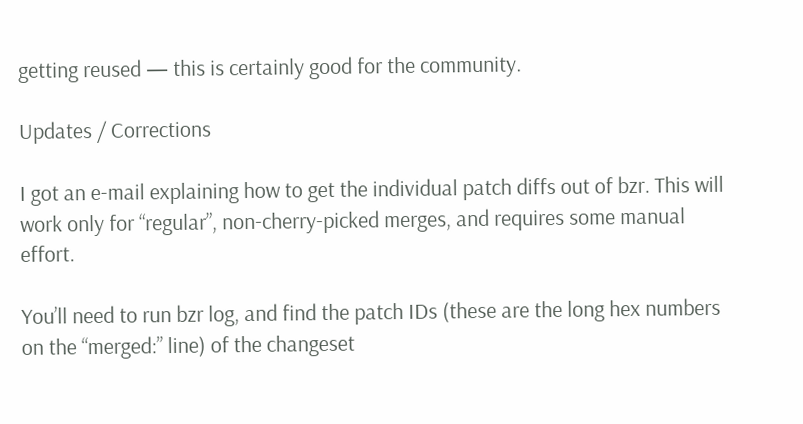getting reused — this is certainly good for the community.

Updates / Corrections

I got an e-mail explaining how to get the individual patch diffs out of bzr. This will work only for “regular”, non-cherry-picked merges, and requires some manual effort.

You’ll need to run bzr log, and find the patch IDs (these are the long hex numbers on the “merged:” line) of the changeset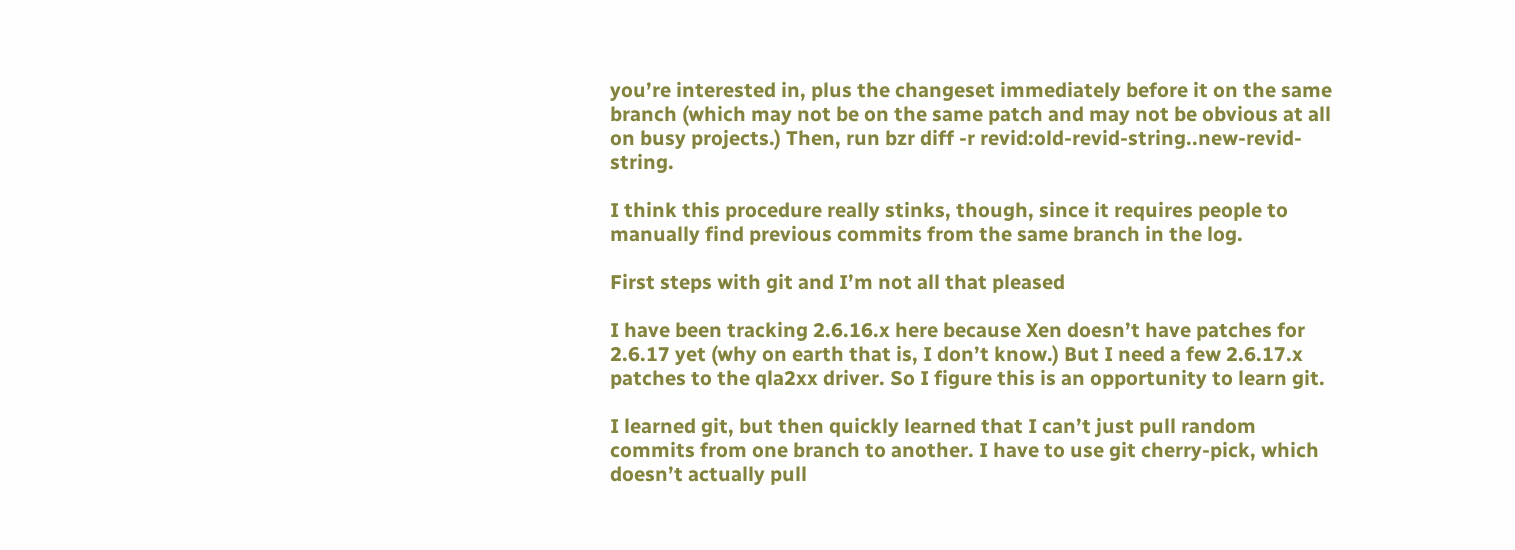you’re interested in, plus the changeset immediately before it on the same branch (which may not be on the same patch and may not be obvious at all on busy projects.) Then, run bzr diff -r revid:old-revid-string..new-revid-string.

I think this procedure really stinks, though, since it requires people to manually find previous commits from the same branch in the log.

First steps with git and I’m not all that pleased

I have been tracking 2.6.16.x here because Xen doesn’t have patches for 2.6.17 yet (why on earth that is, I don’t know.) But I need a few 2.6.17.x patches to the qla2xx driver. So I figure this is an opportunity to learn git.

I learned git, but then quickly learned that I can’t just pull random commits from one branch to another. I have to use git cherry-pick, which doesn’t actually pull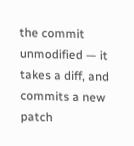the commit unmodified — it takes a diff, and commits a new patch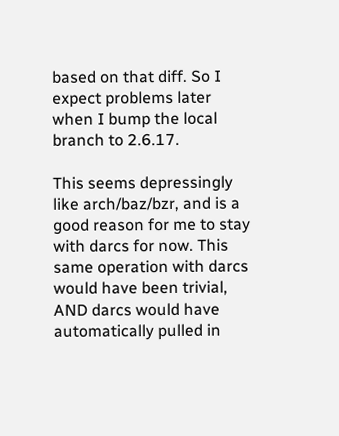based on that diff. So I expect problems later when I bump the local branch to 2.6.17.

This seems depressingly like arch/baz/bzr, and is a good reason for me to stay with darcs for now. This same operation with darcs would have been trivial, AND darcs would have automatically pulled in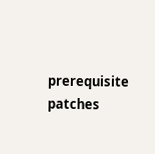prerequisite patches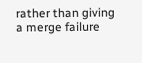rather than giving a merge failure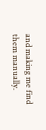and making me find them manually.